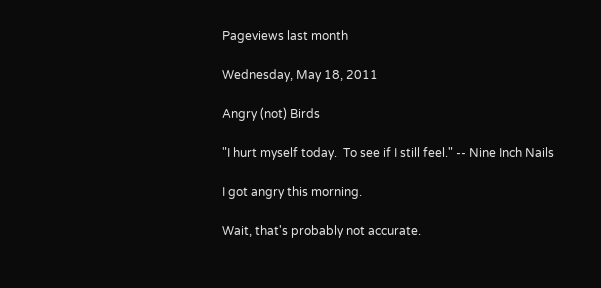Pageviews last month

Wednesday, May 18, 2011

Angry (not) Birds

"I hurt myself today.  To see if I still feel." -- Nine Inch Nails

I got angry this morning.

Wait, that's probably not accurate.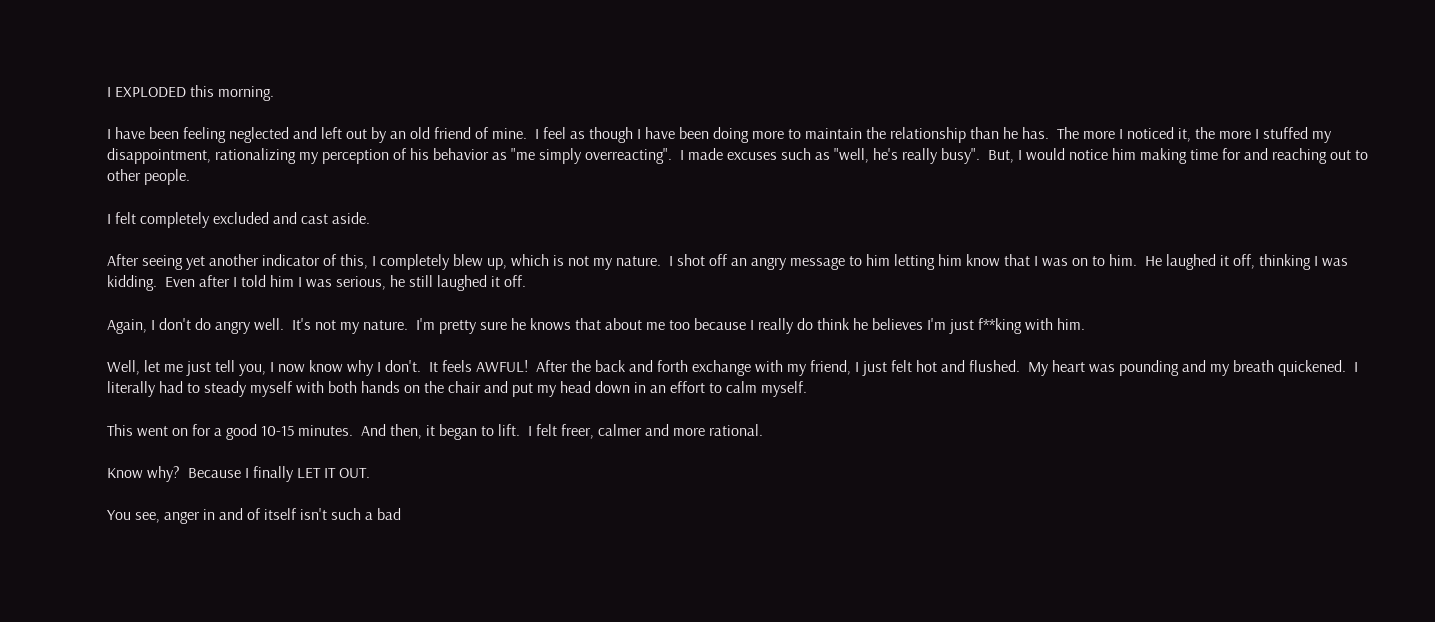I EXPLODED this morning.

I have been feeling neglected and left out by an old friend of mine.  I feel as though I have been doing more to maintain the relationship than he has.  The more I noticed it, the more I stuffed my disappointment, rationalizing my perception of his behavior as "me simply overreacting".  I made excuses such as "well, he's really busy".  But, I would notice him making time for and reaching out to other people.

I felt completely excluded and cast aside.

After seeing yet another indicator of this, I completely blew up, which is not my nature.  I shot off an angry message to him letting him know that I was on to him.  He laughed it off, thinking I was kidding.  Even after I told him I was serious, he still laughed it off.

Again, I don't do angry well.  It's not my nature.  I'm pretty sure he knows that about me too because I really do think he believes I'm just f**king with him.

Well, let me just tell you, I now know why I don't.  It feels AWFUL!  After the back and forth exchange with my friend, I just felt hot and flushed.  My heart was pounding and my breath quickened.  I literally had to steady myself with both hands on the chair and put my head down in an effort to calm myself.

This went on for a good 10-15 minutes.  And then, it began to lift.  I felt freer, calmer and more rational.

Know why?  Because I finally LET IT OUT.

You see, anger in and of itself isn't such a bad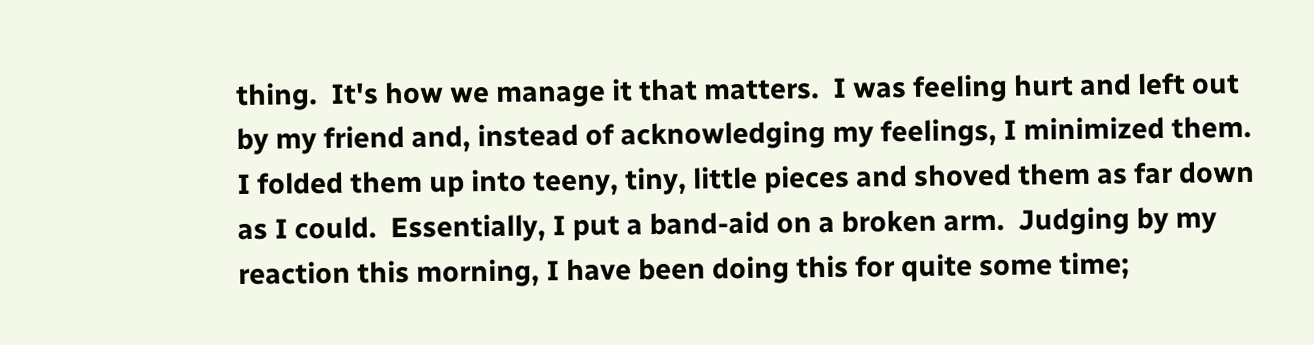thing.  It's how we manage it that matters.  I was feeling hurt and left out by my friend and, instead of acknowledging my feelings, I minimized them.  I folded them up into teeny, tiny, little pieces and shoved them as far down as I could.  Essentially, I put a band-aid on a broken arm.  Judging by my reaction this morning, I have been doing this for quite some time;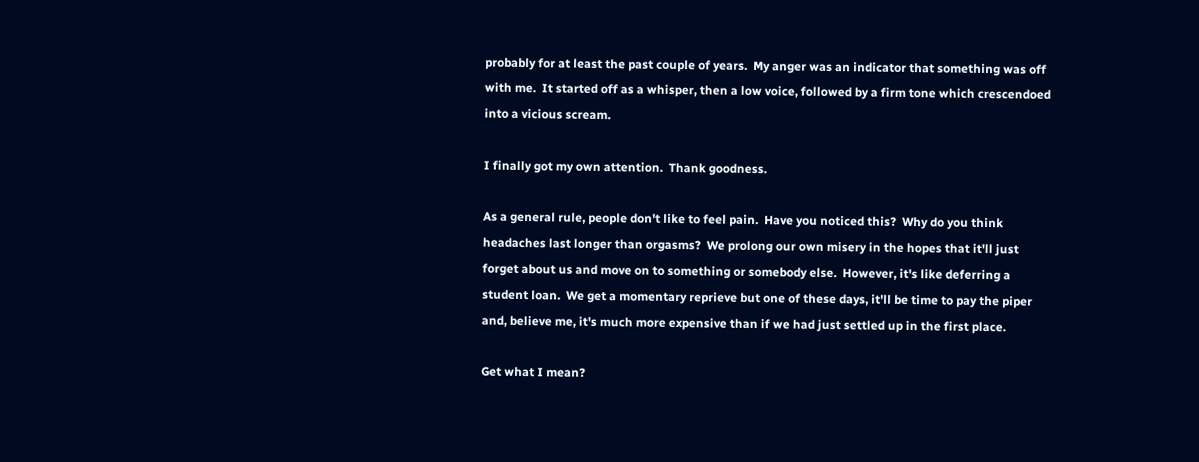probably for at least the past couple of years.  My anger was an indicator that something was off with me.  It started off as a whisper, then a low voice, followed by a firm tone which crescendoed into a vicious scream.

I finally got my own attention.  Thank goodness.

As a general rule, people don't like to feel pain.  Have you noticed this?  Why do you think headaches last longer than orgasms?  We prolong our own misery in the hopes that it'll just forget about us and move on to something or somebody else.  However, it's like deferring a student loan.  We get a momentary reprieve but one of these days, it'll be time to pay the piper and, believe me, it's much more expensive than if we had just settled up in the first place.

Get what I mean?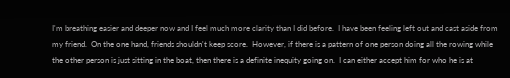I'm breathing easier and deeper now and I feel much more clarity than I did before.  I have been feeling left out and cast aside from my friend.  On the one hand, friends shouldn't keep score.  However, if there is a pattern of one person doing all the rowing while the other person is just sitting in the boat, then there is a definite inequity going on.  I can either accept him for who he is at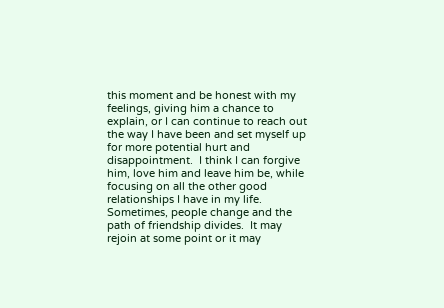this moment and be honest with my feelings, giving him a chance to explain, or I can continue to reach out the way I have been and set myself up for more potential hurt and disappointment.  I think I can forgive him, love him and leave him be, while focusing on all the other good relationships I have in my life.  Sometimes, people change and the path of friendship divides.  It may rejoin at some point or it may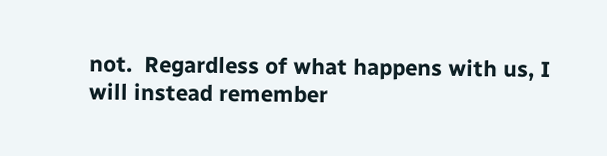not.  Regardless of what happens with us, I will instead remember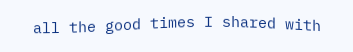all the good times I shared with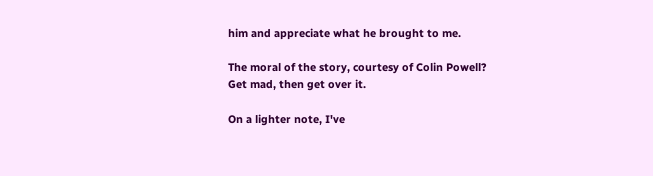him and appreciate what he brought to me.

The moral of the story, courtesy of Colin Powell? Get mad, then get over it.

On a lighter note, I've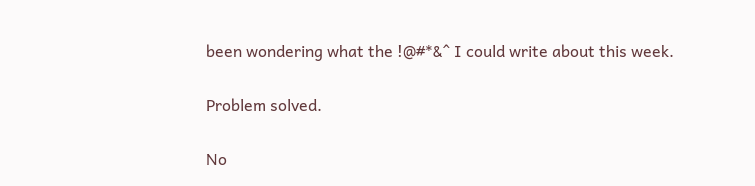been wondering what the !@#*&^ I could write about this week.

Problem solved.

No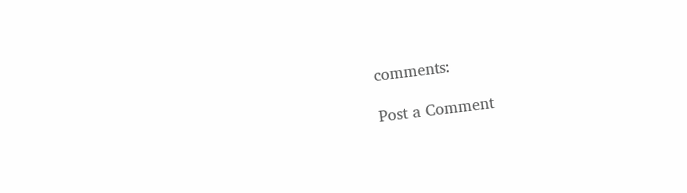comments:

Post a Comment